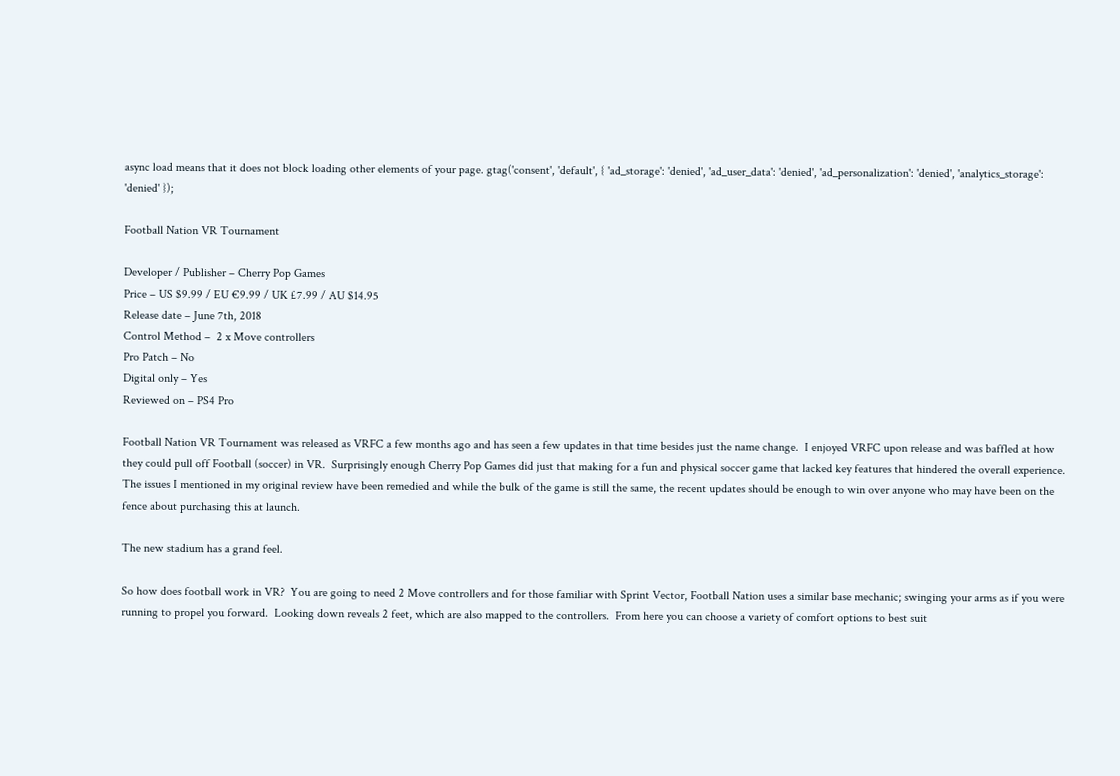async load means that it does not block loading other elements of your page. gtag('consent', 'default', { 'ad_storage': 'denied', 'ad_user_data': 'denied', 'ad_personalization': 'denied', 'analytics_storage': 'denied' });

Football Nation VR Tournament

Developer / Publisher – Cherry Pop Games
Price – US $9.99 / EU €9.99 / UK £7.99 / AU $14.95
Release date – June 7th, 2018
Control Method –  2 x Move controllers
Pro Patch – No
Digital only – Yes
Reviewed on – PS4 Pro

Football Nation VR Tournament was released as VRFC a few months ago and has seen a few updates in that time besides just the name change.  I enjoyed VRFC upon release and was baffled at how they could pull off Football (soccer) in VR.  Surprisingly enough Cherry Pop Games did just that making for a fun and physical soccer game that lacked key features that hindered the overall experience.  The issues I mentioned in my original review have been remedied and while the bulk of the game is still the same, the recent updates should be enough to win over anyone who may have been on the fence about purchasing this at launch.

The new stadium has a grand feel.

So how does football work in VR?  You are going to need 2 Move controllers and for those familiar with Sprint Vector, Football Nation uses a similar base mechanic; swinging your arms as if you were running to propel you forward.  Looking down reveals 2 feet, which are also mapped to the controllers.  From here you can choose a variety of comfort options to best suit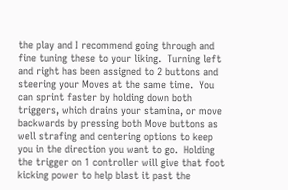the play and I recommend going through and fine tuning these to your liking.  Turning left and right has been assigned to 2 buttons and steering your Moves at the same time.  You can sprint faster by holding down both triggers, which drains your stamina, or move backwards by pressing both Move buttons as well strafing and centering options to keep you in the direction you want to go.  Holding the trigger on 1 controller will give that foot kicking power to help blast it past the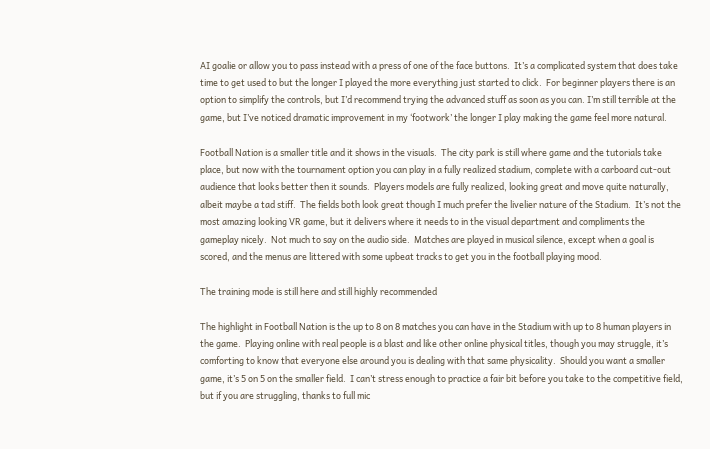AI goalie or allow you to pass instead with a press of one of the face buttons.  It’s a complicated system that does take time to get used to but the longer I played the more everything just started to click.  For beginner players there is an option to simplify the controls, but I’d recommend trying the advanced stuff as soon as you can. I’m still terrible at the game, but I’ve noticed dramatic improvement in my ‘footwork’ the longer I play making the game feel more natural.

Football Nation is a smaller title and it shows in the visuals.  The city park is still where game and the tutorials take place, but now with the tournament option you can play in a fully realized stadium, complete with a carboard cut-out audience that looks better then it sounds.  Players models are fully realized, looking great and move quite naturally, albeit maybe a tad stiff.  The fields both look great though I much prefer the livelier nature of the Stadium.  It’s not the most amazing looking VR game, but it delivers where it needs to in the visual department and compliments the gameplay nicely.  Not much to say on the audio side.  Matches are played in musical silence, except when a goal is scored, and the menus are littered with some upbeat tracks to get you in the football playing mood.

The training mode is still here and still highly recommended

The highlight in Football Nation is the up to 8 on 8 matches you can have in the Stadium with up to 8 human players in the game.  Playing online with real people is a blast and like other online physical titles, though you may struggle, it’s comforting to know that everyone else around you is dealing with that same physicality.  Should you want a smaller game, it’s 5 on 5 on the smaller field.  I can’t stress enough to practice a fair bit before you take to the competitive field, but if you are struggling, thanks to full mic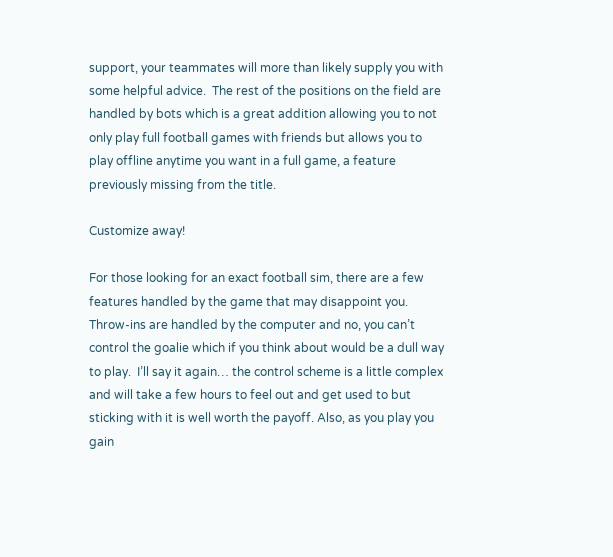support, your teammates will more than likely supply you with some helpful advice.  The rest of the positions on the field are handled by bots which is a great addition allowing you to not only play full football games with friends but allows you to play offline anytime you want in a full game, a feature previously missing from the title.

Customize away!

For those looking for an exact football sim, there are a few features handled by the game that may disappoint you.  Throw-ins are handled by the computer and no, you can’t control the goalie which if you think about would be a dull way to play.  I’ll say it again… the control scheme is a little complex and will take a few hours to feel out and get used to but sticking with it is well worth the payoff. Also, as you play you gain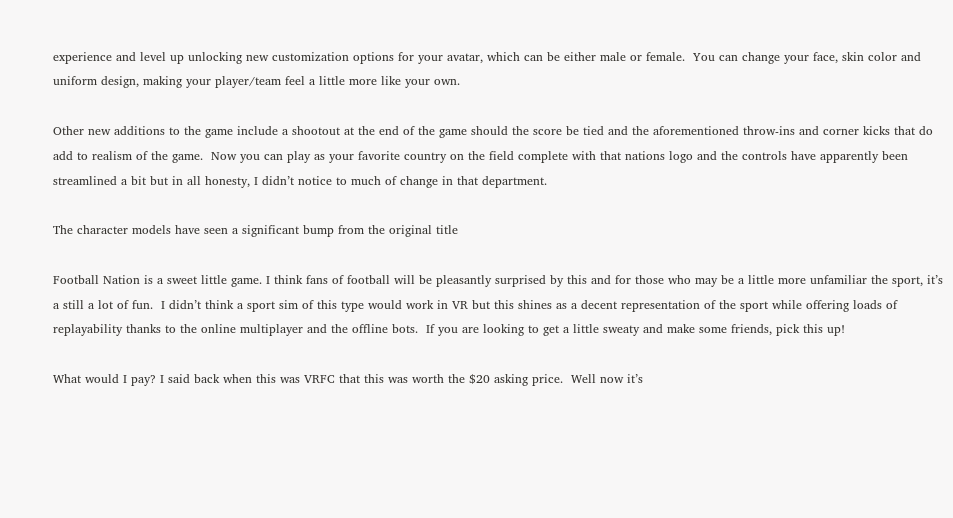experience and level up unlocking new customization options for your avatar, which can be either male or female.  You can change your face, skin color and uniform design, making your player/team feel a little more like your own.

Other new additions to the game include a shootout at the end of the game should the score be tied and the aforementioned throw-ins and corner kicks that do add to realism of the game.  Now you can play as your favorite country on the field complete with that nations logo and the controls have apparently been streamlined a bit but in all honesty, I didn’t notice to much of change in that department.

The character models have seen a significant bump from the original title

Football Nation is a sweet little game. I think fans of football will be pleasantly surprised by this and for those who may be a little more unfamiliar the sport, it’s a still a lot of fun.  I didn’t think a sport sim of this type would work in VR but this shines as a decent representation of the sport while offering loads of replayability thanks to the online multiplayer and the offline bots.  If you are looking to get a little sweaty and make some friends, pick this up!

What would I pay? I said back when this was VRFC that this was worth the $20 asking price.  Well now it’s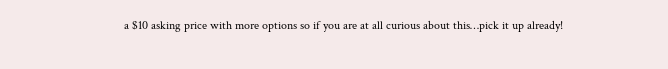a $10 asking price with more options so if you are at all curious about this…pick it up already!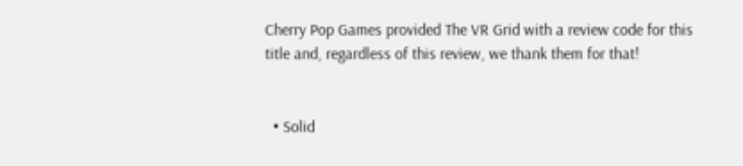Cherry Pop Games provided The VR Grid with a review code for this title and, regardless of this review, we thank them for that!


  • Solid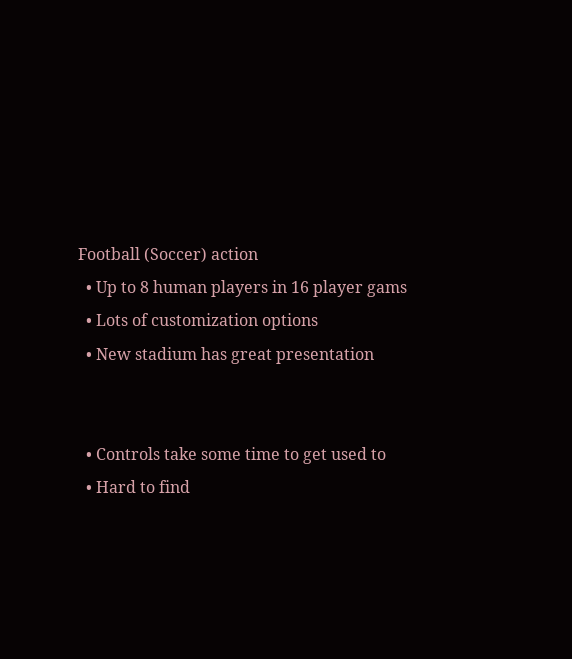Football (Soccer) action
  • Up to 8 human players in 16 player gams
  • Lots of customization options
  • New stadium has great presentation


  • Controls take some time to get used to
  • Hard to find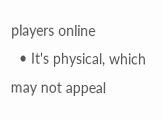players online
  • It's physical, which may not appeal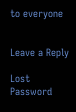to everyone


Leave a Reply

Lost Password